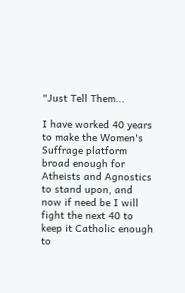"Just Tell Them...

I have worked 40 years to make the Women's Suffrage platform broad enough for Atheists and Agnostics to stand upon, and now if need be I will fight the next 40 to keep it Catholic enough to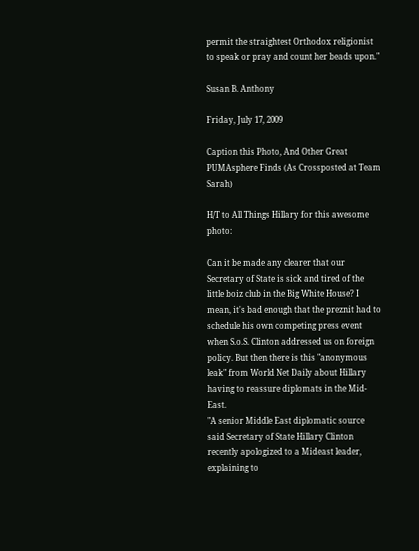permit the straightest Orthodox religionist to speak or pray and count her beads upon."

Susan B. Anthony

Friday, July 17, 2009

Caption this Photo, And Other Great PUMAsphere Finds (As Crossposted at Team Sarah)

H/T to All Things Hillary for this awesome photo:

Can it be made any clearer that our Secretary of State is sick and tired of the little boiz club in the Big White House? I mean, it's bad enough that the preznit had to schedule his own competing press event when S.o.S. Clinton addressed us on foreign policy. But then there is this "anonymous leak" from World Net Daily about Hillary having to reassure diplomats in the Mid-East.
"A senior Middle East diplomatic source said Secretary of State Hillary Clinton recently apologized to a Mideast leader, explaining to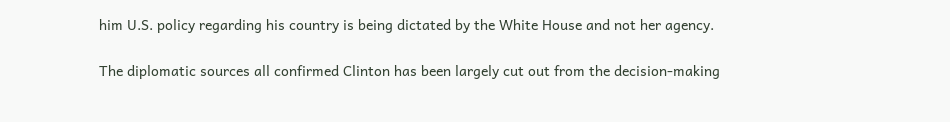him U.S. policy regarding his country is being dictated by the White House and not her agency.

The diplomatic sources all confirmed Clinton has been largely cut out from the decision-making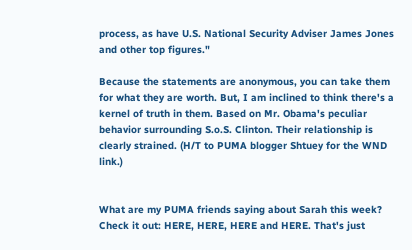process, as have U.S. National Security Adviser James Jones and other top figures."

Because the statements are anonymous, you can take them for what they are worth. But, I am inclined to think there's a kernel of truth in them. Based on Mr. Obama's peculiar behavior surrounding S.o.S. Clinton. Their relationship is clearly strained. (H/T to PUMA blogger Shtuey for the WND link.)


What are my PUMA friends saying about Sarah this week? Check it out: HERE, HERE, HERE and HERE. That's just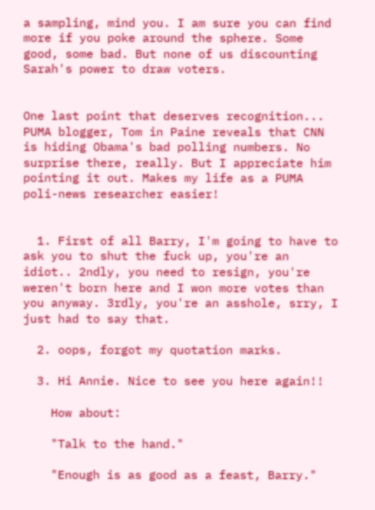a sampling, mind you. I am sure you can find more if you poke around the sphere. Some good, some bad. But none of us discounting Sarah's power to draw voters.


One last point that deserves recognition... PUMA blogger, Tom in Paine reveals that CNN is hiding Obama's bad polling numbers. No surprise there, really. But I appreciate him pointing it out. Makes my life as a PUMA poli-news researcher easier!


  1. First of all Barry, I'm going to have to ask you to shut the fuck up, you're an idiot.. 2ndly, you need to resign, you're weren't born here and I won more votes than you anyway. 3rdly, you're an asshole, srry, I just had to say that.

  2. oops, forgot my quotation marks.

  3. Hi Annie. Nice to see you here again!!

    How about:

    "Talk to the hand."

    "Enough is as good as a feast, Barry."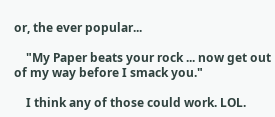or, the ever popular...

    "My Paper beats your rock ... now get out of my way before I smack you."

    I think any of those could work. LOL.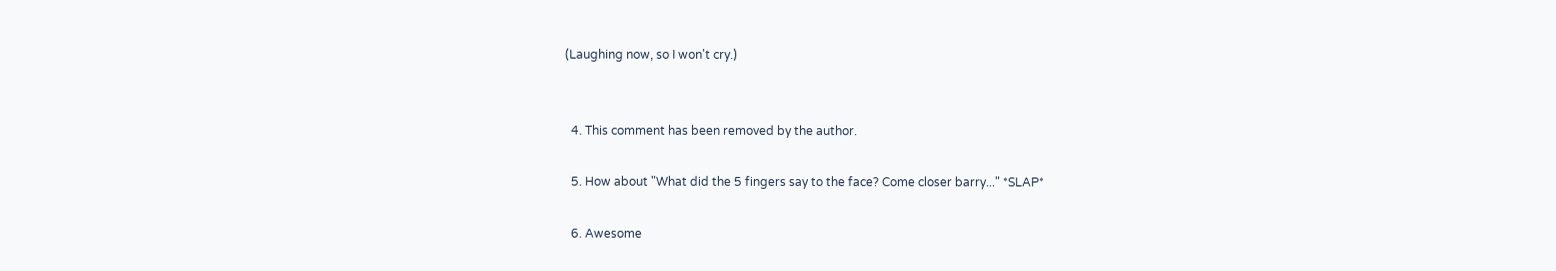(Laughing now, so I won't cry.)


  4. This comment has been removed by the author.

  5. How about "What did the 5 fingers say to the face? Come closer barry..." *SLAP*

  6. Awesome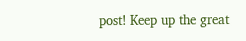post! Keep up the great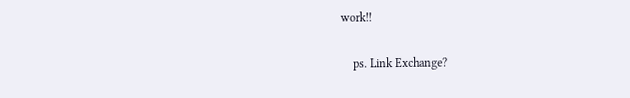work!!

    ps. Link Exchange?